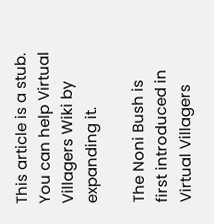This article is a stub. You can help Virtual Villagers Wiki by expanding it.

The Noni Bush is first introduced in Virtual Villagers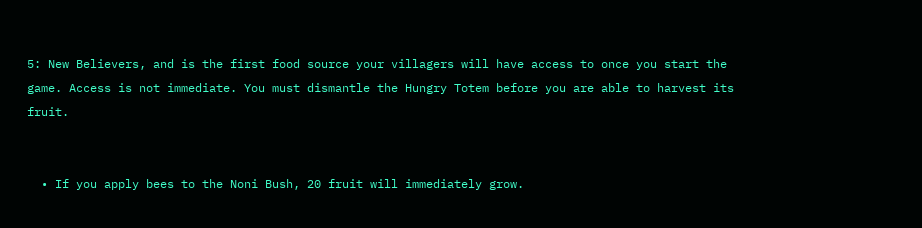5: New Believers, and is the first food source your villagers will have access to once you start the game. Access is not immediate. You must dismantle the Hungry Totem before you are able to harvest its fruit.


  • If you apply bees to the Noni Bush, 20 fruit will immediately grow.